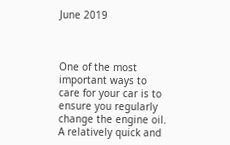June 2019



One of the most important ways to care for your car is to ensure you regularly change the engine oil. A relatively quick and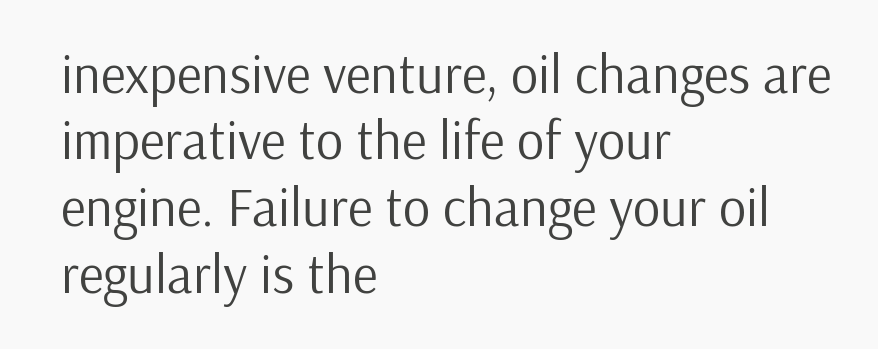inexpensive venture, oil changes are imperative to the life of your engine. Failure to change your oil regularly is the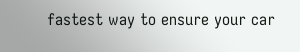fastest way to ensure your car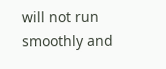will not run smoothly and